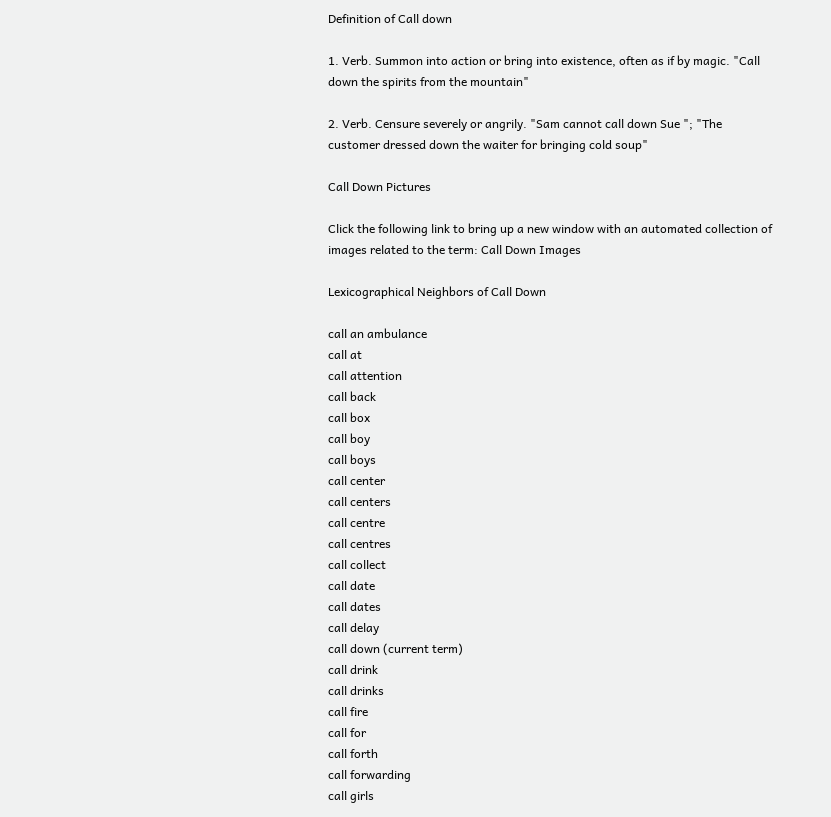Definition of Call down

1. Verb. Summon into action or bring into existence, often as if by magic. "Call down the spirits from the mountain"

2. Verb. Censure severely or angrily. "Sam cannot call down Sue "; "The customer dressed down the waiter for bringing cold soup"

Call Down Pictures

Click the following link to bring up a new window with an automated collection of images related to the term: Call Down Images

Lexicographical Neighbors of Call Down

call an ambulance
call at
call attention
call back
call box
call boy
call boys
call center
call centers
call centre
call centres
call collect
call date
call dates
call delay
call down (current term)
call drink
call drinks
call fire
call for
call forth
call forwarding
call girls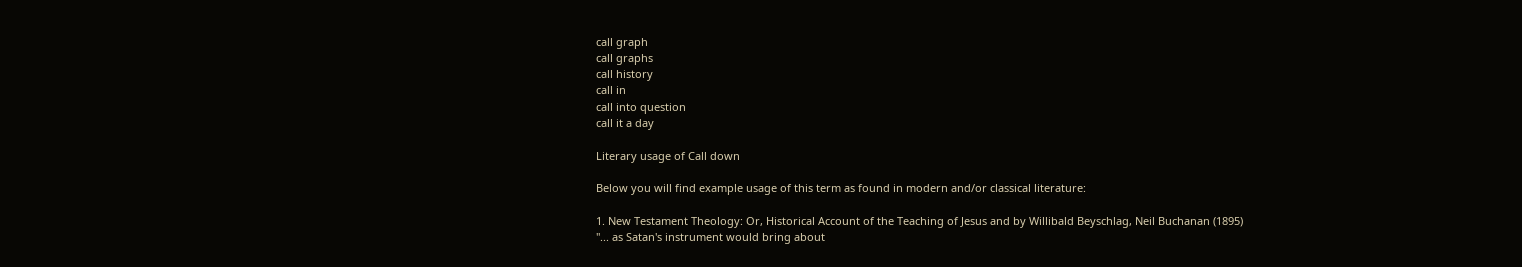call graph
call graphs
call history
call in
call into question
call it a day

Literary usage of Call down

Below you will find example usage of this term as found in modern and/or classical literature:

1. New Testament Theology: Or, Historical Account of the Teaching of Jesus and by Willibald Beyschlag, Neil Buchanan (1895)
"... as Satan's instrument would bring about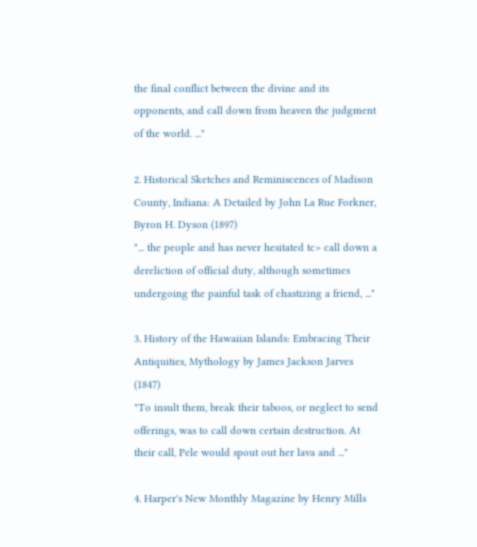the final conflict between the divine and its opponents, and call down from heaven the judgment of the world. ..."

2. Historical Sketches and Reminiscences of Madison County, Indiana: A Detailed by John La Rue Forkner, Byron H. Dyson (1897)
"... the people and has never hesitated tc> call down a dereliction of official duty, although sometimes undergoing the painful task of chastizing a friend, ..."

3. History of the Hawaiian Islands: Embracing Their Antiquities, Mythology by James Jackson Jarves (1847)
"To insult them, break their taboos, or neglect to send offerings, was to call down certain destruction. At their call, Pele would spout out her lava and ..."

4. Harper's New Monthly Magazine by Henry Mills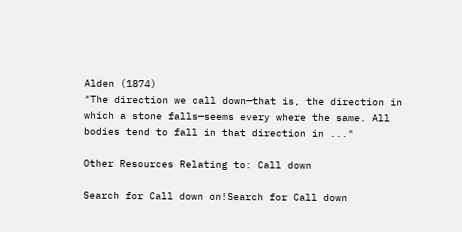Alden (1874)
"The direction we call down—that is, the direction in which a stone falls—seems every where the same. All bodies tend to fall in that direction in ..."

Other Resources Relating to: Call down

Search for Call down on!Search for Call down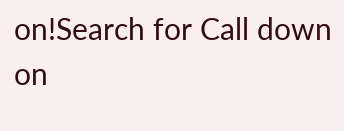on!Search for Call down on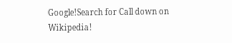Google!Search for Call down on Wikipedia!